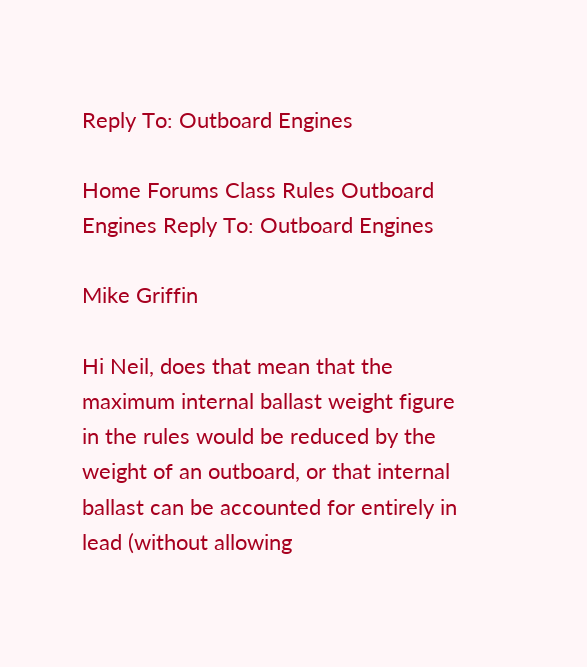Reply To: Outboard Engines

Home Forums Class Rules Outboard Engines Reply To: Outboard Engines

Mike Griffin

Hi Neil, does that mean that the maximum internal ballast weight figure in the rules would be reduced by the weight of an outboard, or that internal ballast can be accounted for entirely in lead (without allowing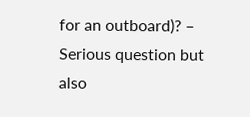for an outboard)? – Serious question but also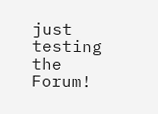just testing the Forum!